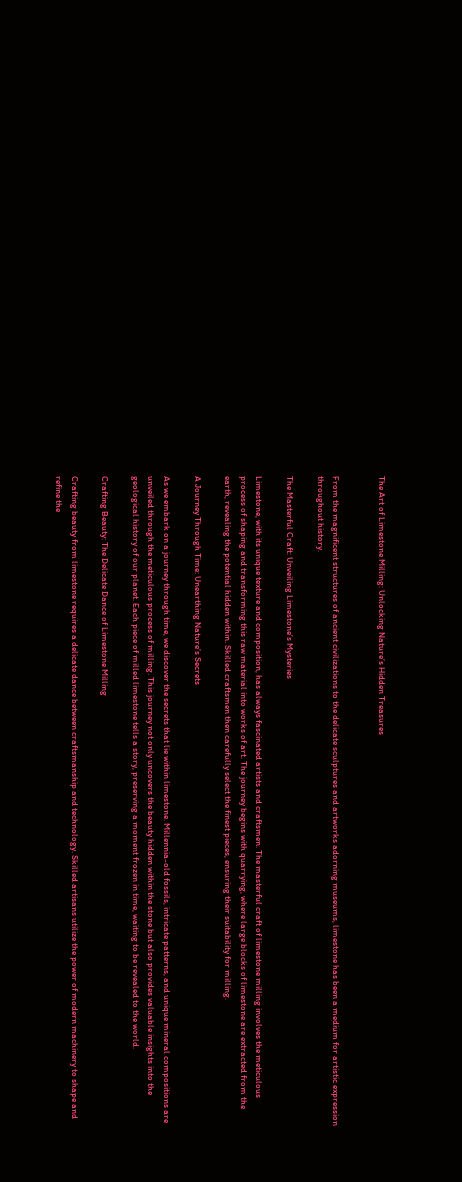The Art of Limestone Milling: Unlocking Nature’s Hidden Treasures


From the magnificent structures of ancient civilizations to the delicate sculptures and artworks adorning museums, limestone has been a medium for artistic expression throughout history.

The Masterful Craft: Unveiling Limestone’s Mysteries

Limestone, with its unique texture and composition, has always fascinated artists and craftsmen. The masterful craft of limestone milling involves the meticulous process of shaping and transforming this raw material into works of art. The journey begins with quarrying, where large blocks of limestone are extracted from the earth, revealing the potential hidden within. Skilled craftsmen then carefully select the finest pieces, ensuring their suitability for milling.

A Journey Through Time: Unearthing Nature’s Secrets

As we embark on a journey through time, we discover the secrets that lie within limestone. Millennia-old fossils, intricate patterns, and unique mineral compositions are unveiled through the meticulous process of milling. This journey not only uncovers the beauty hidden within the stone but also provides valuable insights into the geological history of our planet. Each piece of milled limestone tells a story, preserving a moment frozen in time, waiting to be revealed to the world.

Crafting Beauty: The Delicate Dance of Limestone Milling

Crafting beauty from limestone requires a delicate dance between craftsmanship and technology. Skilled artisans utilize the power of modern machinery to shape and refine the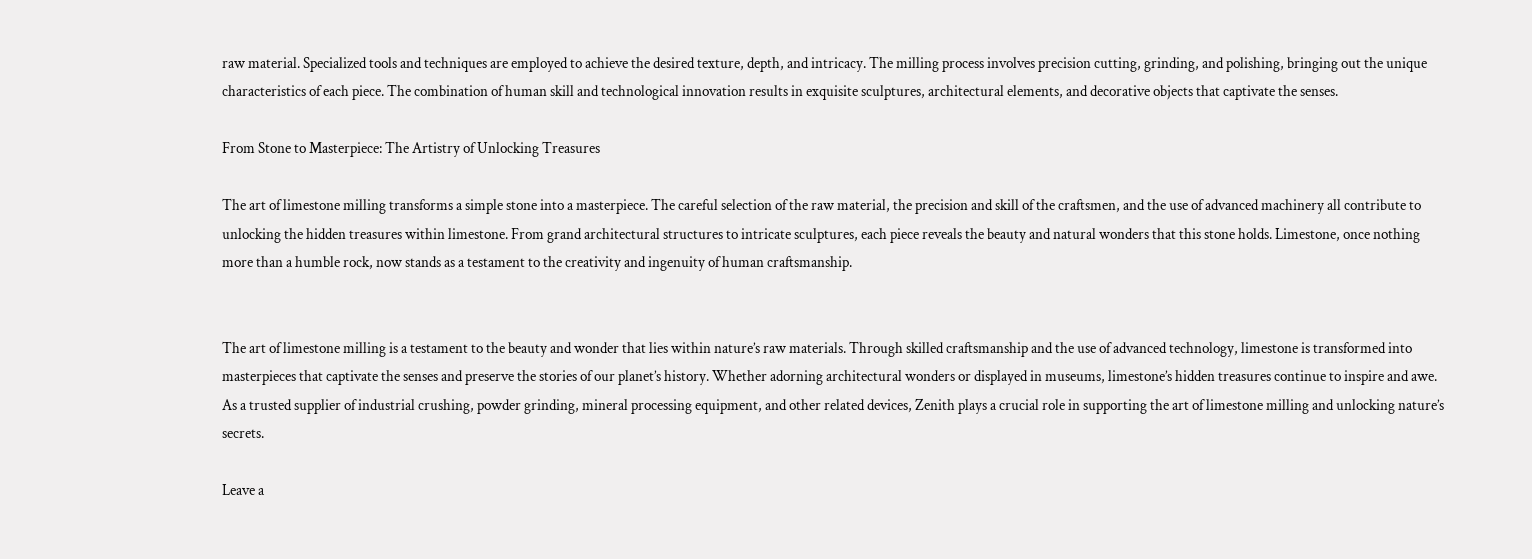raw material. Specialized tools and techniques are employed to achieve the desired texture, depth, and intricacy. The milling process involves precision cutting, grinding, and polishing, bringing out the unique characteristics of each piece. The combination of human skill and technological innovation results in exquisite sculptures, architectural elements, and decorative objects that captivate the senses.

From Stone to Masterpiece: The Artistry of Unlocking Treasures

The art of limestone milling transforms a simple stone into a masterpiece. The careful selection of the raw material, the precision and skill of the craftsmen, and the use of advanced machinery all contribute to unlocking the hidden treasures within limestone. From grand architectural structures to intricate sculptures, each piece reveals the beauty and natural wonders that this stone holds. Limestone, once nothing more than a humble rock, now stands as a testament to the creativity and ingenuity of human craftsmanship.


The art of limestone milling is a testament to the beauty and wonder that lies within nature’s raw materials. Through skilled craftsmanship and the use of advanced technology, limestone is transformed into masterpieces that captivate the senses and preserve the stories of our planet’s history. Whether adorning architectural wonders or displayed in museums, limestone’s hidden treasures continue to inspire and awe. As a trusted supplier of industrial crushing, powder grinding, mineral processing equipment, and other related devices, Zenith plays a crucial role in supporting the art of limestone milling and unlocking nature’s secrets.

Leave a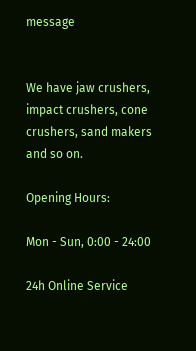message


We have jaw crushers, impact crushers, cone crushers, sand makers and so on.

Opening Hours:

Mon - Sun, 0:00 - 24:00

24h Online Service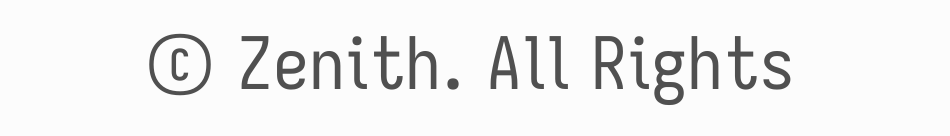© Zenith. All Rights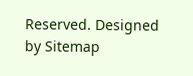Reserved. Designed by Sitemap